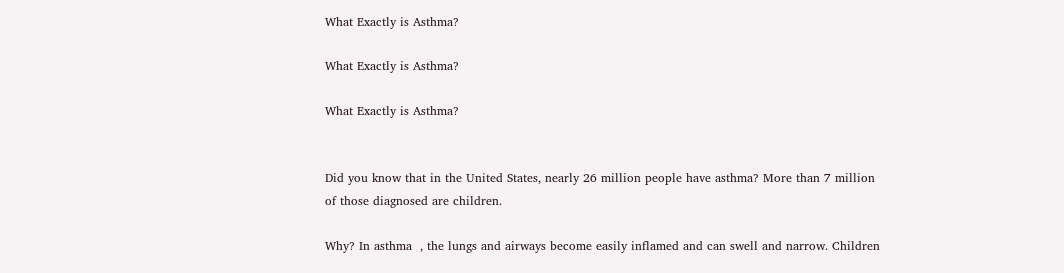What Exactly is Asthma?

What Exactly is Asthma?

What Exactly is Asthma?


Did you know that in the United States, nearly 26 million people have asthma? More than 7 million of those diagnosed are children.

Why? In asthma  , the lungs and airways become easily inflamed and can swell and narrow. Children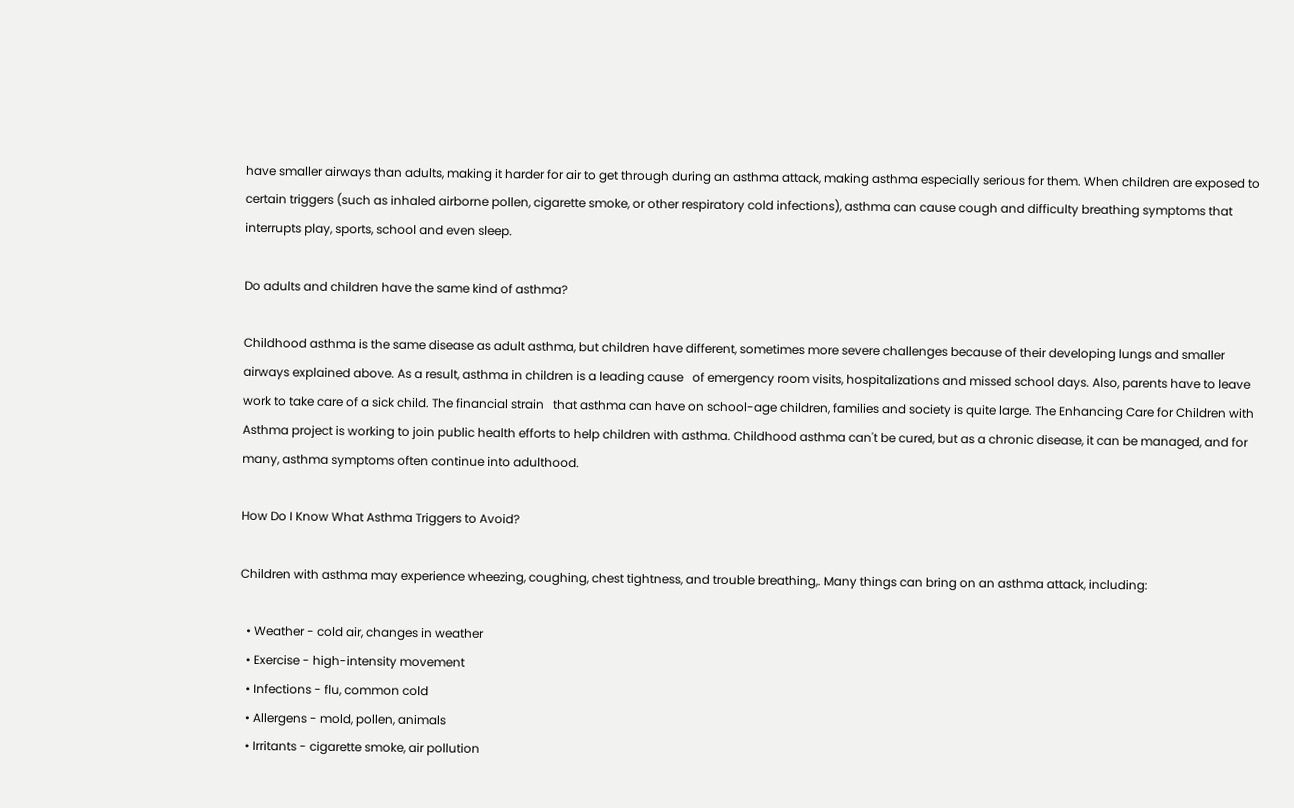have smaller airways than adults, making it harder for air to get through during an asthma attack, making asthma especially serious for them. When children are exposed to certain triggers (such as inhaled airborne pollen, cigarette smoke, or other respiratory cold infections), asthma can cause cough and difficulty breathing symptoms that interrupts play, sports, school and even sleep.

Do adults and children have the same kind of asthma?

Childhood asthma is the same disease as adult asthma, but children have different, sometimes more severe challenges because of their developing lungs and smaller airways explained above. As a result, asthma in children is a leading cause   of emergency room visits, hospitalizations and missed school days. Also, parents have to leave work to take care of a sick child. The financial strain   that asthma can have on school-age children, families and society is quite large. The Enhancing Care for Children with Asthma project is working to join public health efforts to help children with asthma. Childhood asthma can't be cured, but as a chronic disease, it can be managed, and for many, asthma symptoms often continue into adulthood.

How Do I Know What Asthma Triggers to Avoid?

Children with asthma may experience wheezing, coughing, chest tightness, and trouble breathing,. Many things can bring on an asthma attack, including:

  • Weather - cold air, changes in weather
  • Exercise - high-intensity movement
  • Infections - flu, common cold
  • Allergens - mold, pollen, animals
  • Irritants - cigarette smoke, air pollution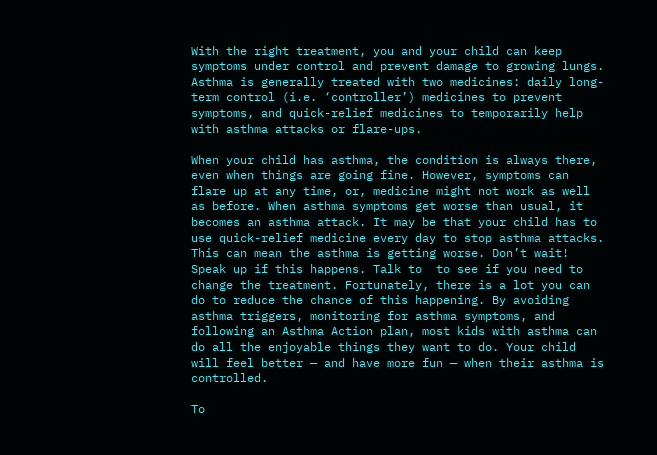With the right treatment, you and your child can keep symptoms under control and prevent damage to growing lungs. Asthma is generally treated with two medicines: daily long-term control (i.e. ‘controller’) medicines to prevent symptoms, and quick-relief medicines to temporarily help with asthma attacks or flare-ups.

When your child has asthma, the condition is always there, even when things are going fine. However, symptoms can flare up at any time, or, medicine might not work as well as before. When asthma symptoms get worse than usual, it becomes an asthma attack. It may be that your child has to use quick-relief medicine every day to stop asthma attacks. This can mean the asthma is getting worse. Don’t wait! Speak up if this happens. Talk to  to see if you need to change the treatment. Fortunately, there is a lot you can do to reduce the chance of this happening. By avoiding asthma triggers, monitoring for asthma symptoms, and following an Asthma Action plan, most kids with asthma can do all the enjoyable things they want to do. Your child will feel better — and have more fun — when their asthma is controlled.

To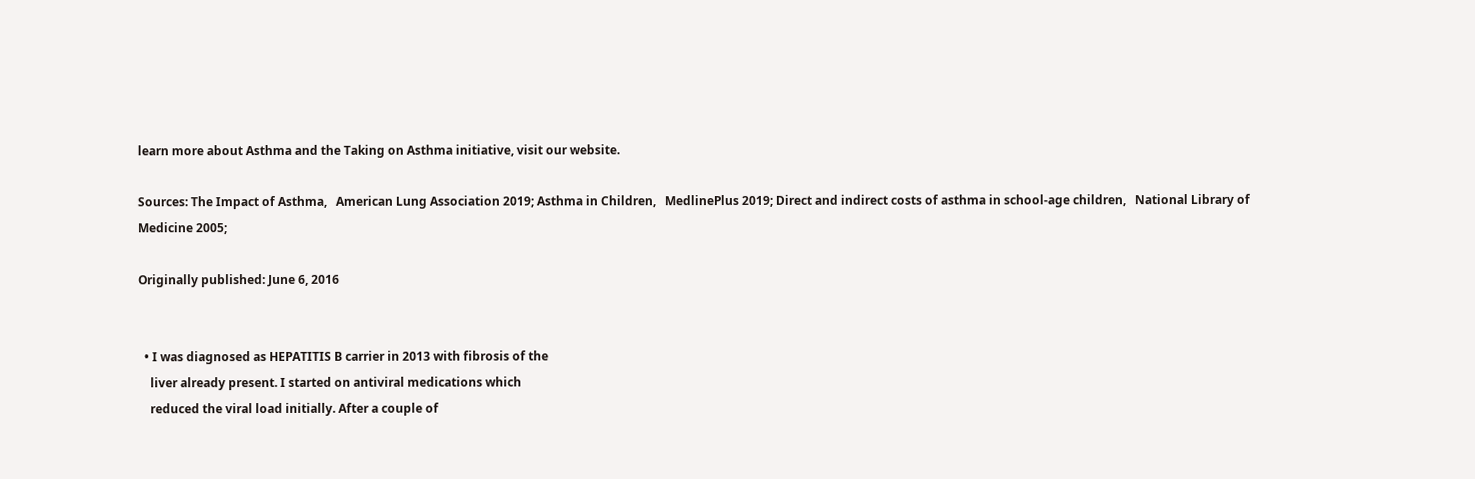learn more about Asthma and the Taking on Asthma initiative, visit our website.

Sources: The Impact of Asthma,   American Lung Association 2019; Asthma in Children,   MedlinePlus 2019; Direct and indirect costs of asthma in school-age children,   National Library of Medicine 2005;

Originally published: June 6, 2016


  • I was diagnosed as HEPATITIS B carrier in 2013 with fibrosis of the
    liver already present. I started on antiviral medications which
    reduced the viral load initially. After a couple of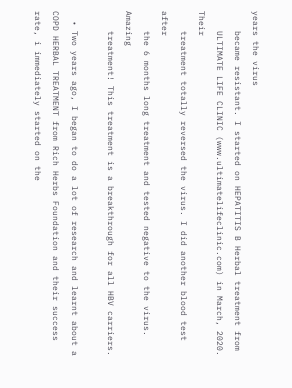years the virus
    became resistant. I started on HEPATITIS B Herbal treatment from
    ULTIMATE LIFE CLINIC (www.ultimatelifeclinic.com) in March, 2020. Their
    treatment totally reversed the virus. I did another blood test after
    the 6 months long treatment and tested negative to the virus. Amazing
    treatment! This treatment is a breakthrough for all HBV carriers.

  • Two years ago, I began to do a lot of research and learnt about a COPD HERBAL TREATMENT from Rich Herbs Foundation and their success rate, i immediately started on the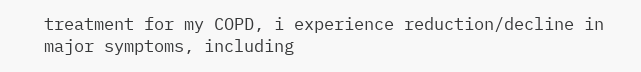treatment for my COPD, i experience reduction/decline in major symptoms, including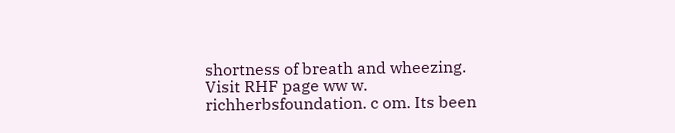shortness of breath and wheezing. Visit RHF page ww w. richherbsfoundation. c om. Its been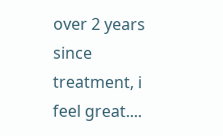over 2 years since treatment, i feel great....